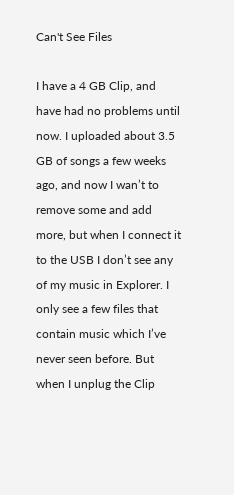Can't See Files

I have a 4 GB Clip, and have had no problems until now. I uploaded about 3.5 GB of songs a few weeks ago, and now I wan’t to remove some and add more, but when I connect it to the USB I don’t see any of my music in Explorer. I only see a few files that contain music which I’ve never seen before. But when I unplug the Clip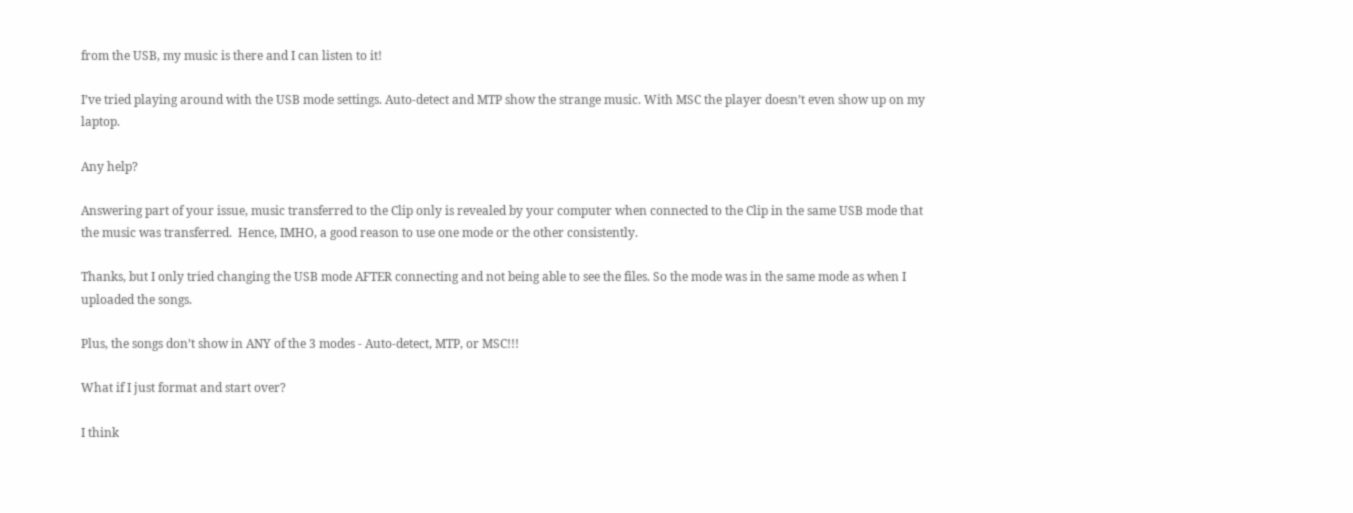from the USB, my music is there and I can listen to it!

I’ve tried playing around with the USB mode settings. Auto-detect and MTP show the strange music. With MSC the player doesn’t even show up on my laptop.

Any help?

Answering part of your issue, music transferred to the Clip only is revealed by your computer when connected to the Clip in the same USB mode that the music was transferred.  Hence, IMHO, a good reason to use one mode or the other consistently.

Thanks, but I only tried changing the USB mode AFTER connecting and not being able to see the files. So the mode was in the same mode as when I uploaded the songs.

Plus, the songs don’t show in ANY of the 3 modes - Auto-detect, MTP, or MSC!!!

What if I just format and start over?

I think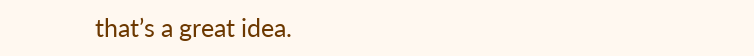that’s a great idea.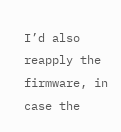I’d also reapply the firmware, in case the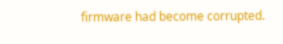firmware had become corrupted.